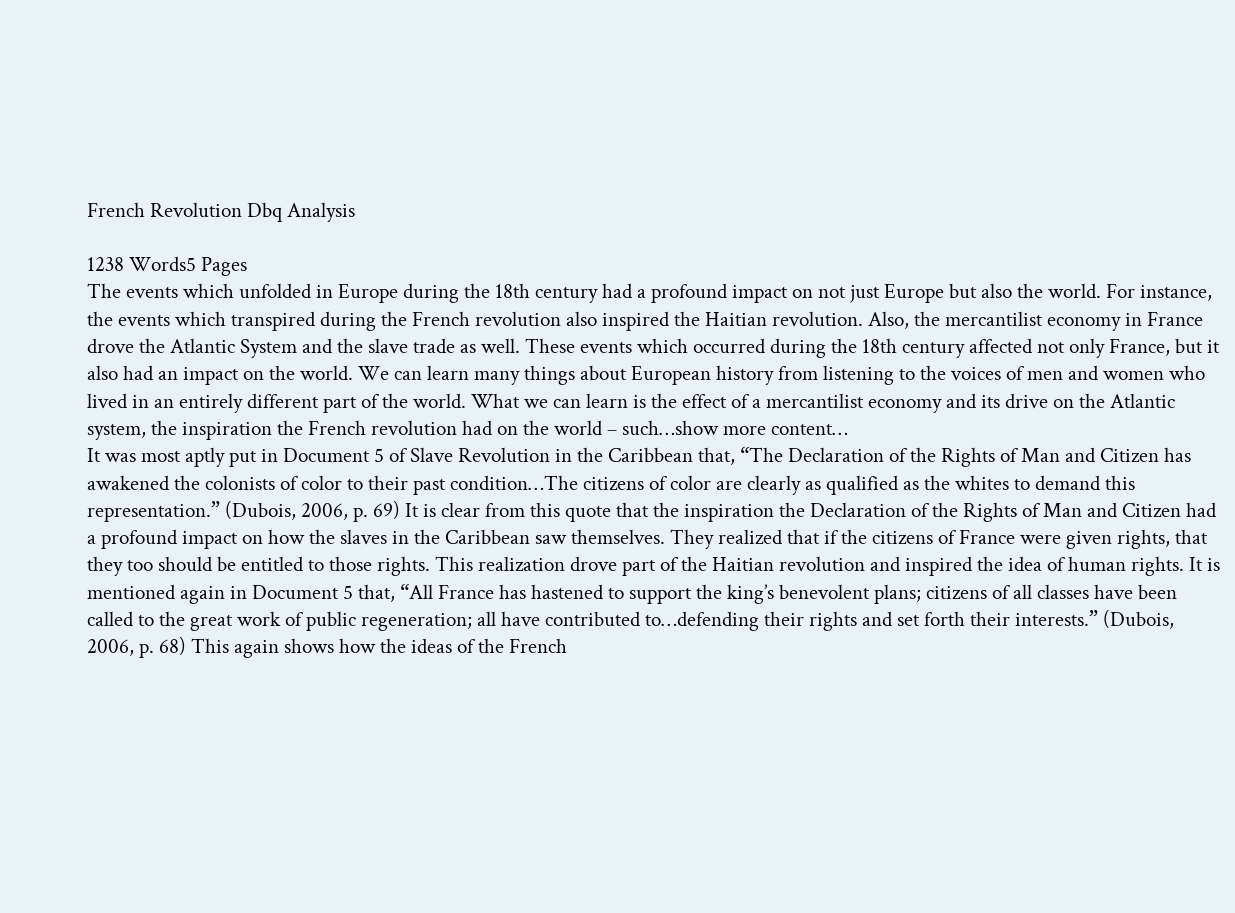French Revolution Dbq Analysis

1238 Words5 Pages
The events which unfolded in Europe during the 18th century had a profound impact on not just Europe but also the world. For instance, the events which transpired during the French revolution also inspired the Haitian revolution. Also, the mercantilist economy in France drove the Atlantic System and the slave trade as well. These events which occurred during the 18th century affected not only France, but it also had an impact on the world. We can learn many things about European history from listening to the voices of men and women who lived in an entirely different part of the world. What we can learn is the effect of a mercantilist economy and its drive on the Atlantic system, the inspiration the French revolution had on the world – such…show more content…
It was most aptly put in Document 5 of Slave Revolution in the Caribbean that, “The Declaration of the Rights of Man and Citizen has awakened the colonists of color to their past condition…The citizens of color are clearly as qualified as the whites to demand this representation.” (Dubois, 2006, p. 69) It is clear from this quote that the inspiration the Declaration of the Rights of Man and Citizen had a profound impact on how the slaves in the Caribbean saw themselves. They realized that if the citizens of France were given rights, that they too should be entitled to those rights. This realization drove part of the Haitian revolution and inspired the idea of human rights. It is mentioned again in Document 5 that, “All France has hastened to support the king’s benevolent plans; citizens of all classes have been called to the great work of public regeneration; all have contributed to…defending their rights and set forth their interests.” (Dubois, 2006, p. 68) This again shows how the ideas of the French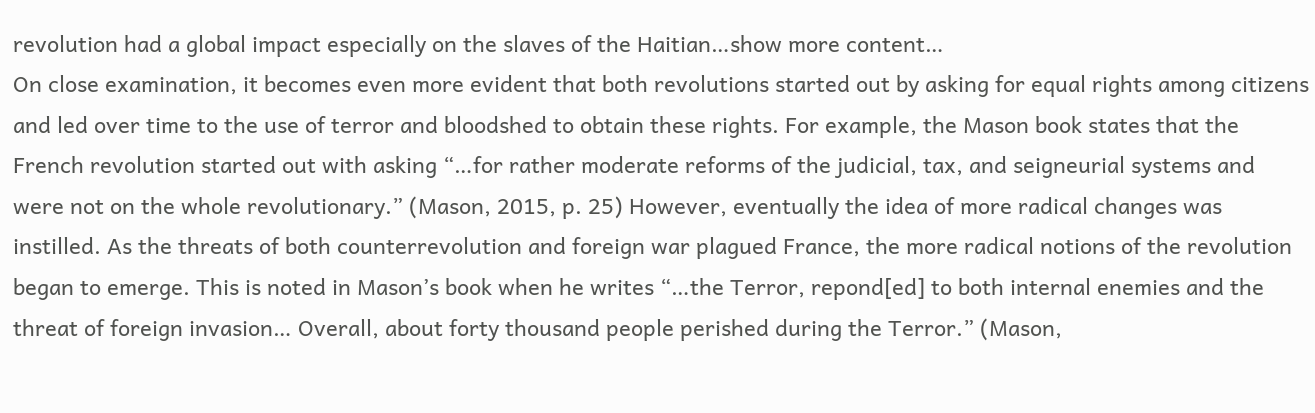revolution had a global impact especially on the slaves of the Haitian…show more content…
On close examination, it becomes even more evident that both revolutions started out by asking for equal rights among citizens and led over time to the use of terror and bloodshed to obtain these rights. For example, the Mason book states that the French revolution started out with asking “…for rather moderate reforms of the judicial, tax, and seigneurial systems and were not on the whole revolutionary.” (Mason, 2015, p. 25) However, eventually the idea of more radical changes was instilled. As the threats of both counterrevolution and foreign war plagued France, the more radical notions of the revolution began to emerge. This is noted in Mason’s book when he writes “…the Terror, repond[ed] to both internal enemies and the threat of foreign invasion… Overall, about forty thousand people perished during the Terror.” (Mason,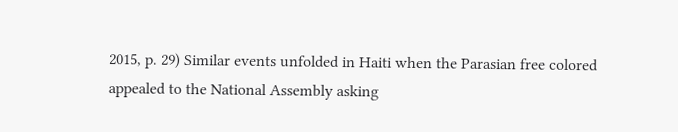2015, p. 29) Similar events unfolded in Haiti when the Parasian free colored appealed to the National Assembly asking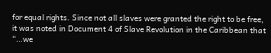for equal rights. Since not all slaves were granted the right to be free, it was noted in Document 4 of Slave Revolution in the Caribbean that “…we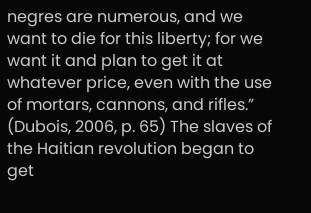negres are numerous, and we want to die for this liberty; for we want it and plan to get it at whatever price, even with the use of mortars, cannons, and rifles.” (Dubois, 2006, p. 65) The slaves of the Haitian revolution began to get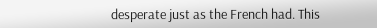desperate just as the French had. This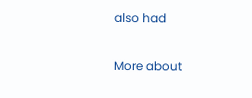also had

More about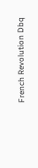French Revolution Dbq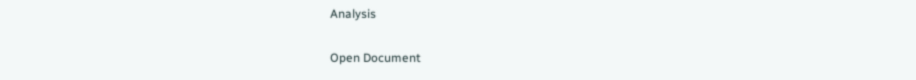Analysis

Open Document